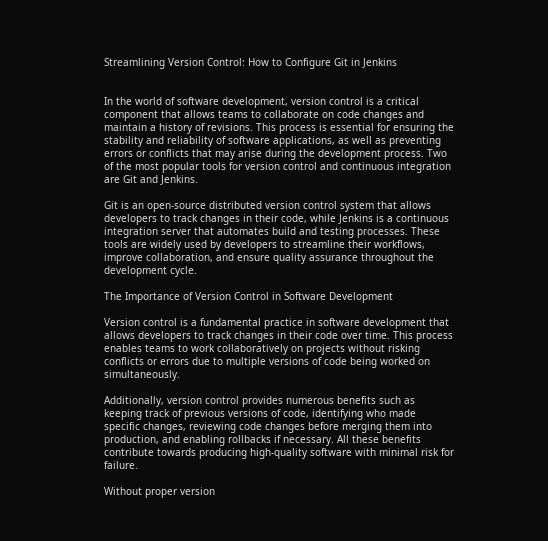Streamlining Version Control: How to Configure Git in Jenkins


In the world of software development, version control is a critical component that allows teams to collaborate on code changes and maintain a history of revisions. This process is essential for ensuring the stability and reliability of software applications, as well as preventing errors or conflicts that may arise during the development process. Two of the most popular tools for version control and continuous integration are Git and Jenkins.

Git is an open-source distributed version control system that allows developers to track changes in their code, while Jenkins is a continuous integration server that automates build and testing processes. These tools are widely used by developers to streamline their workflows, improve collaboration, and ensure quality assurance throughout the development cycle.

The Importance of Version Control in Software Development

Version control is a fundamental practice in software development that allows developers to track changes in their code over time. This process enables teams to work collaboratively on projects without risking conflicts or errors due to multiple versions of code being worked on simultaneously.

Additionally, version control provides numerous benefits such as keeping track of previous versions of code, identifying who made specific changes, reviewing code changes before merging them into production, and enabling rollbacks if necessary. All these benefits contribute towards producing high-quality software with minimal risk for failure.

Without proper version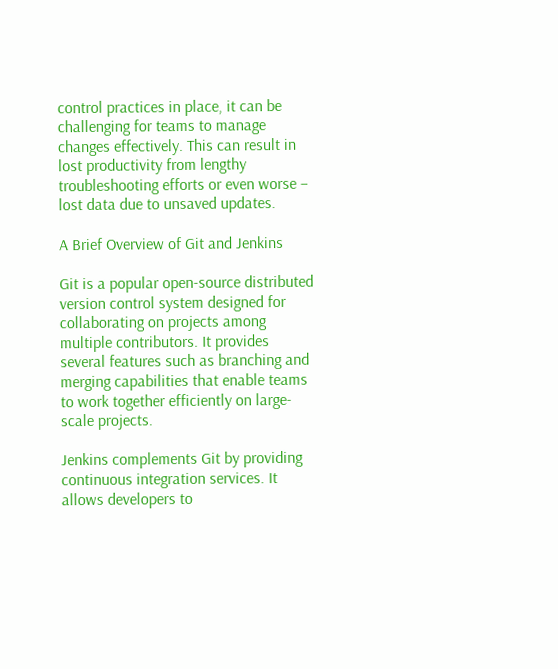control practices in place, it can be challenging for teams to manage changes effectively. This can result in lost productivity from lengthy troubleshooting efforts or even worse – lost data due to unsaved updates.

A Brief Overview of Git and Jenkins

Git is a popular open-source distributed version control system designed for collaborating on projects among multiple contributors. It provides several features such as branching and merging capabilities that enable teams to work together efficiently on large-scale projects.

Jenkins complements Git by providing continuous integration services. It allows developers to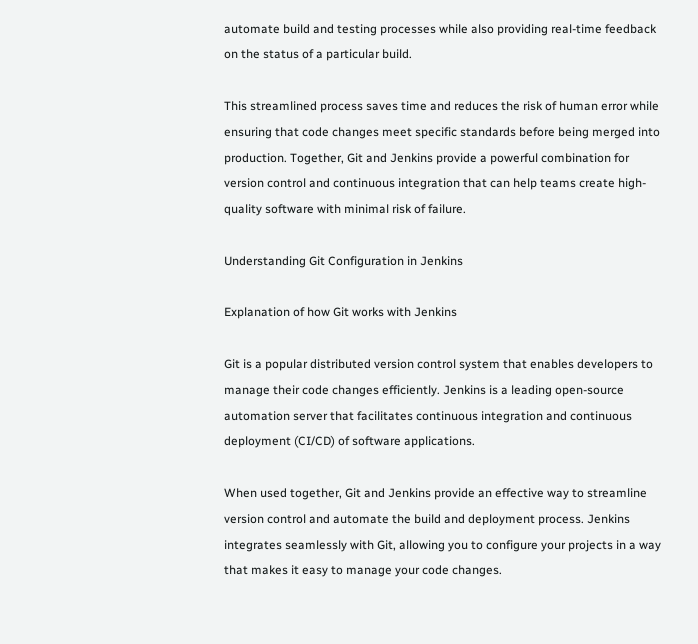automate build and testing processes while also providing real-time feedback on the status of a particular build.

This streamlined process saves time and reduces the risk of human error while ensuring that code changes meet specific standards before being merged into production. Together, Git and Jenkins provide a powerful combination for version control and continuous integration that can help teams create high-quality software with minimal risk of failure.

Understanding Git Configuration in Jenkins

Explanation of how Git works with Jenkins

Git is a popular distributed version control system that enables developers to manage their code changes efficiently. Jenkins is a leading open-source automation server that facilitates continuous integration and continuous deployment (CI/CD) of software applications.

When used together, Git and Jenkins provide an effective way to streamline version control and automate the build and deployment process. Jenkins integrates seamlessly with Git, allowing you to configure your projects in a way that makes it easy to manage your code changes.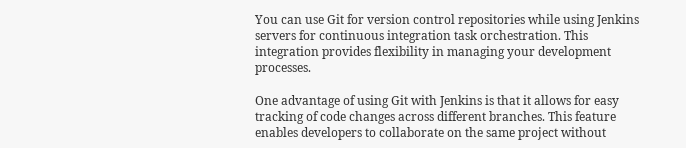You can use Git for version control repositories while using Jenkins servers for continuous integration task orchestration. This integration provides flexibility in managing your development processes.

One advantage of using Git with Jenkins is that it allows for easy tracking of code changes across different branches. This feature enables developers to collaborate on the same project without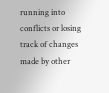running into conflicts or losing track of changes made by other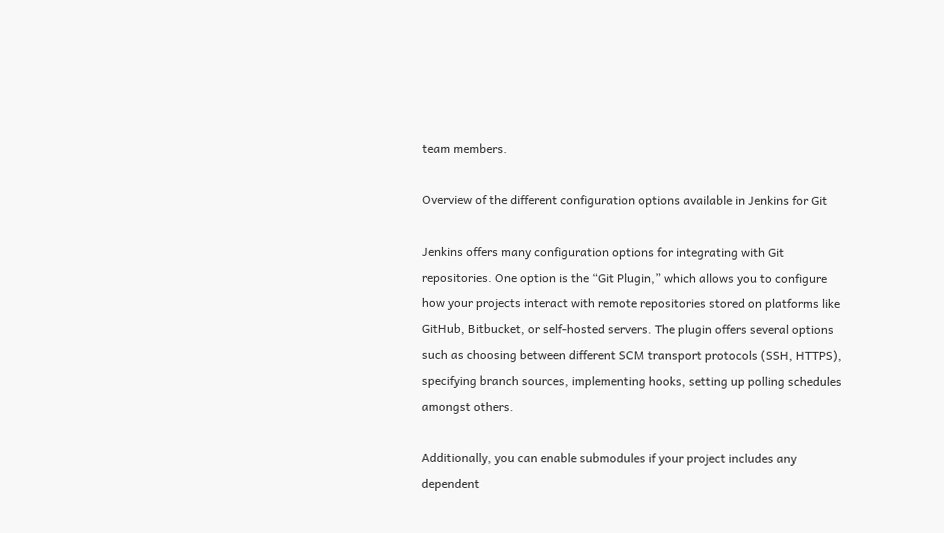team members.

Overview of the different configuration options available in Jenkins for Git

Jenkins offers many configuration options for integrating with Git repositories. One option is the “Git Plugin,” which allows you to configure how your projects interact with remote repositories stored on platforms like GitHub, Bitbucket, or self-hosted servers. The plugin offers several options such as choosing between different SCM transport protocols (SSH, HTTPS), specifying branch sources, implementing hooks, setting up polling schedules amongst others.

Additionally, you can enable submodules if your project includes any dependent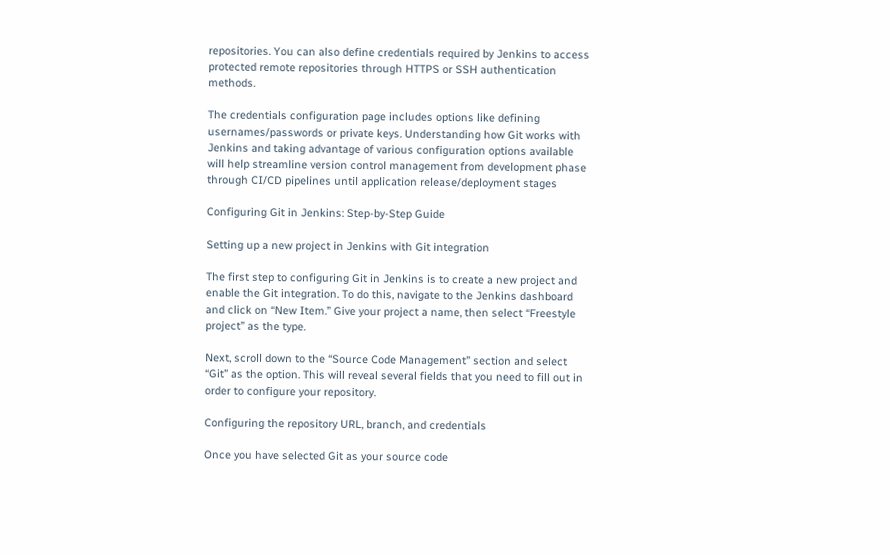repositories. You can also define credentials required by Jenkins to access protected remote repositories through HTTPS or SSH authentication methods.

The credentials configuration page includes options like defining usernames/passwords or private keys. Understanding how Git works with Jenkins and taking advantage of various configuration options available will help streamline version control management from development phase through CI/CD pipelines until application release/deployment stages

Configuring Git in Jenkins: Step-by-Step Guide

Setting up a new project in Jenkins with Git integration

The first step to configuring Git in Jenkins is to create a new project and enable the Git integration. To do this, navigate to the Jenkins dashboard and click on “New Item.” Give your project a name, then select “Freestyle project” as the type.

Next, scroll down to the “Source Code Management” section and select “Git” as the option. This will reveal several fields that you need to fill out in order to configure your repository.

Configuring the repository URL, branch, and credentials

Once you have selected Git as your source code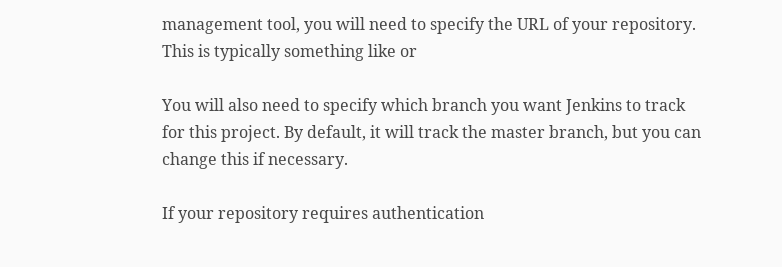management tool, you will need to specify the URL of your repository. This is typically something like or

You will also need to specify which branch you want Jenkins to track for this project. By default, it will track the master branch, but you can change this if necessary.

If your repository requires authentication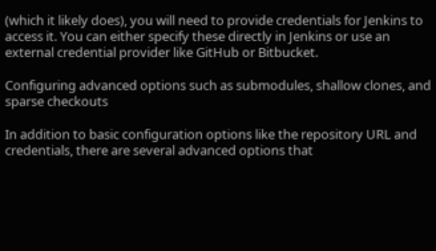(which it likely does), you will need to provide credentials for Jenkins to access it. You can either specify these directly in Jenkins or use an external credential provider like GitHub or Bitbucket.

Configuring advanced options such as submodules, shallow clones, and sparse checkouts

In addition to basic configuration options like the repository URL and credentials, there are several advanced options that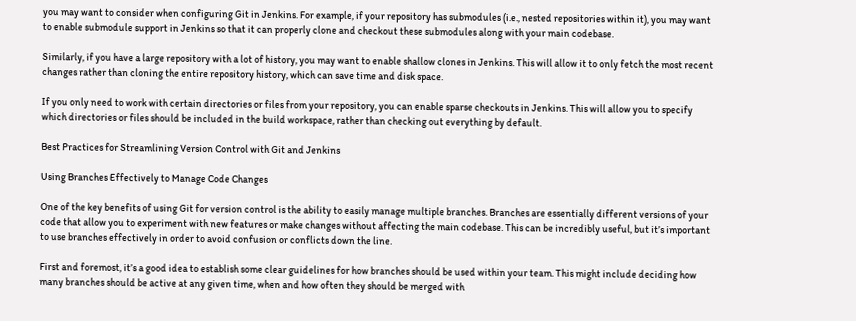you may want to consider when configuring Git in Jenkins. For example, if your repository has submodules (i.e., nested repositories within it), you may want to enable submodule support in Jenkins so that it can properly clone and checkout these submodules along with your main codebase.

Similarly, if you have a large repository with a lot of history, you may want to enable shallow clones in Jenkins. This will allow it to only fetch the most recent changes rather than cloning the entire repository history, which can save time and disk space.

If you only need to work with certain directories or files from your repository, you can enable sparse checkouts in Jenkins. This will allow you to specify which directories or files should be included in the build workspace, rather than checking out everything by default.

Best Practices for Streamlining Version Control with Git and Jenkins

Using Branches Effectively to Manage Code Changes

One of the key benefits of using Git for version control is the ability to easily manage multiple branches. Branches are essentially different versions of your code that allow you to experiment with new features or make changes without affecting the main codebase. This can be incredibly useful, but it’s important to use branches effectively in order to avoid confusion or conflicts down the line.

First and foremost, it’s a good idea to establish some clear guidelines for how branches should be used within your team. This might include deciding how many branches should be active at any given time, when and how often they should be merged with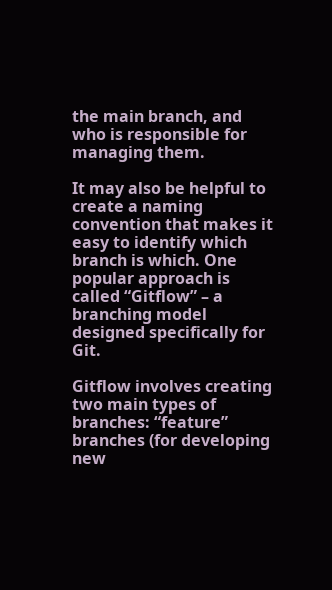the main branch, and who is responsible for managing them.

It may also be helpful to create a naming convention that makes it easy to identify which branch is which. One popular approach is called “Gitflow” – a branching model designed specifically for Git.

Gitflow involves creating two main types of branches: “feature” branches (for developing new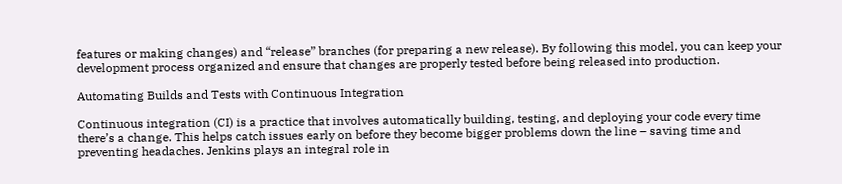features or making changes) and “release” branches (for preparing a new release). By following this model, you can keep your development process organized and ensure that changes are properly tested before being released into production.

Automating Builds and Tests with Continuous Integration

Continuous integration (CI) is a practice that involves automatically building, testing, and deploying your code every time there’s a change. This helps catch issues early on before they become bigger problems down the line – saving time and preventing headaches. Jenkins plays an integral role in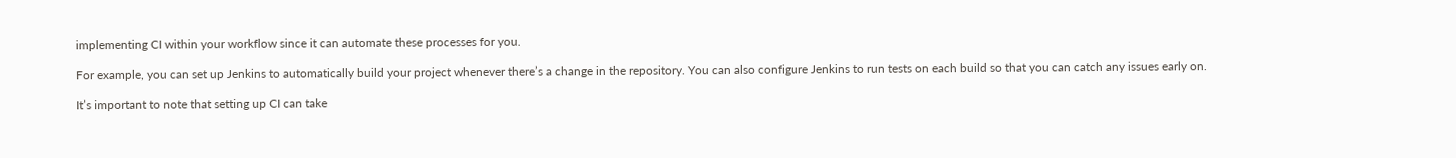implementing CI within your workflow since it can automate these processes for you.

For example, you can set up Jenkins to automatically build your project whenever there’s a change in the repository. You can also configure Jenkins to run tests on each build so that you can catch any issues early on.

It’s important to note that setting up CI can take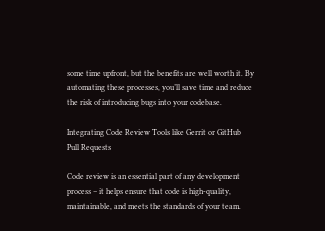some time upfront, but the benefits are well worth it. By automating these processes, you’ll save time and reduce the risk of introducing bugs into your codebase.

Integrating Code Review Tools like Gerrit or GitHub Pull Requests

Code review is an essential part of any development process – it helps ensure that code is high-quality, maintainable, and meets the standards of your team.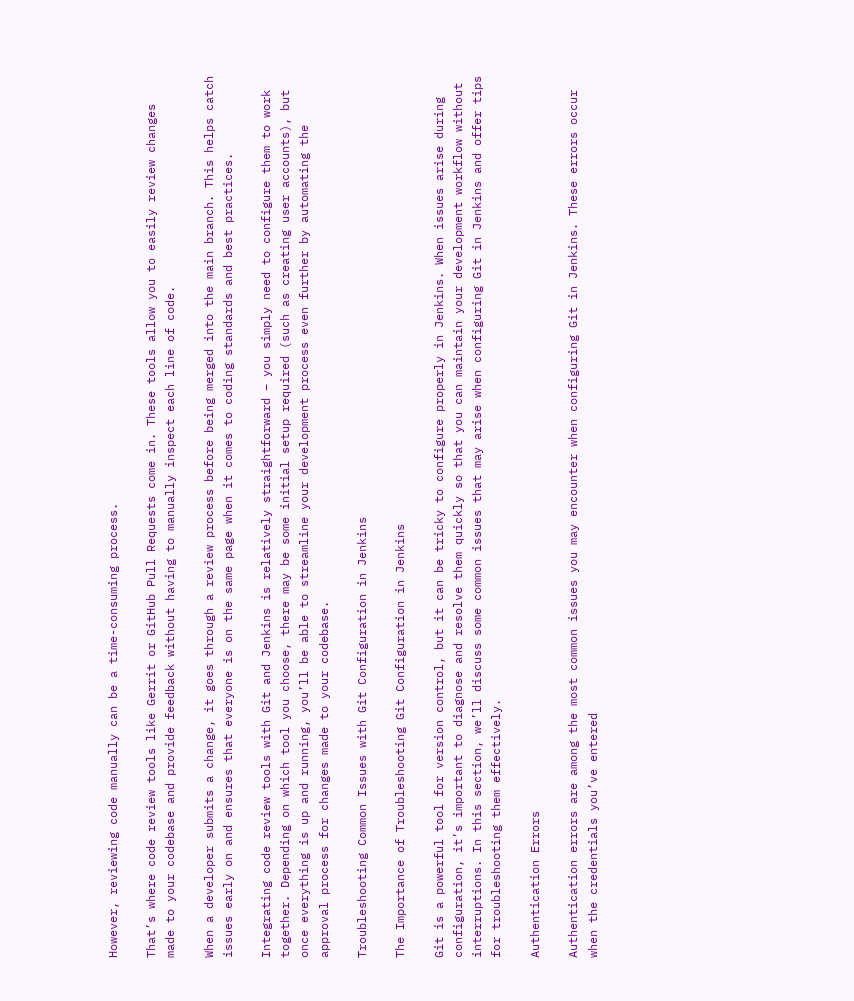However, reviewing code manually can be a time-consuming process.

That’s where code review tools like Gerrit or GitHub Pull Requests come in. These tools allow you to easily review changes made to your codebase and provide feedback without having to manually inspect each line of code.

When a developer submits a change, it goes through a review process before being merged into the main branch. This helps catch issues early on and ensures that everyone is on the same page when it comes to coding standards and best practices.

Integrating code review tools with Git and Jenkins is relatively straightforward – you simply need to configure them to work together. Depending on which tool you choose, there may be some initial setup required (such as creating user accounts), but once everything is up and running, you’ll be able to streamline your development process even further by automating the approval process for changes made to your codebase.

Troubleshooting Common Issues with Git Configuration in Jenkins

The Importance of Troubleshooting Git Configuration in Jenkins

Git is a powerful tool for version control, but it can be tricky to configure properly in Jenkins. When issues arise during configuration, it’s important to diagnose and resolve them quickly so that you can maintain your development workflow without interruptions. In this section, we’ll discuss some common issues that may arise when configuring Git in Jenkins and offer tips for troubleshooting them effectively.

Authentication Errors

Authentication errors are among the most common issues you may encounter when configuring Git in Jenkins. These errors occur when the credentials you’ve entered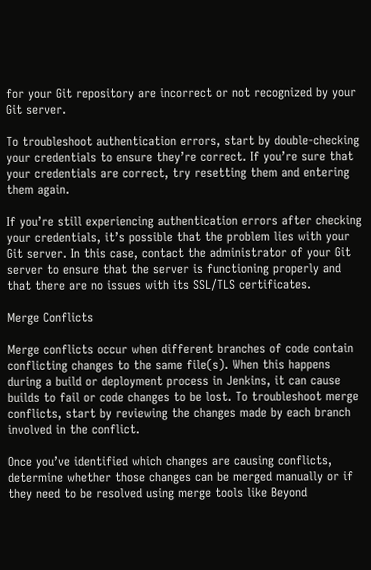for your Git repository are incorrect or not recognized by your Git server.

To troubleshoot authentication errors, start by double-checking your credentials to ensure they’re correct. If you’re sure that your credentials are correct, try resetting them and entering them again.

If you’re still experiencing authentication errors after checking your credentials, it’s possible that the problem lies with your Git server. In this case, contact the administrator of your Git server to ensure that the server is functioning properly and that there are no issues with its SSL/TLS certificates.

Merge Conflicts

Merge conflicts occur when different branches of code contain conflicting changes to the same file(s). When this happens during a build or deployment process in Jenkins, it can cause builds to fail or code changes to be lost. To troubleshoot merge conflicts, start by reviewing the changes made by each branch involved in the conflict.

Once you’ve identified which changes are causing conflicts, determine whether those changes can be merged manually or if they need to be resolved using merge tools like Beyond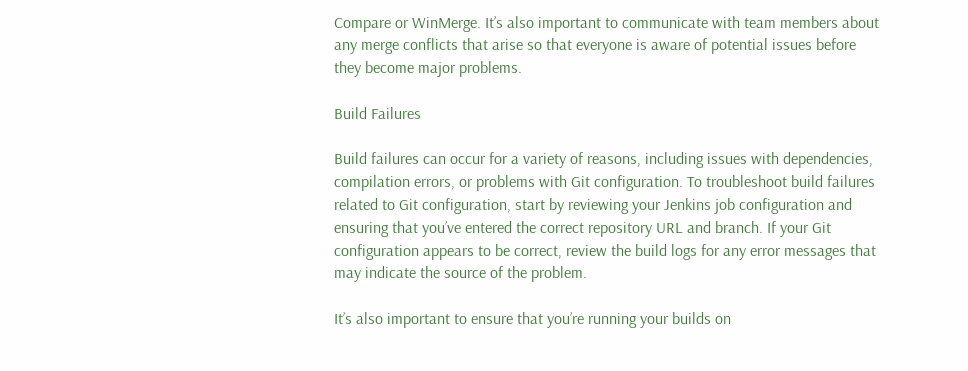Compare or WinMerge. It’s also important to communicate with team members about any merge conflicts that arise so that everyone is aware of potential issues before they become major problems.

Build Failures

Build failures can occur for a variety of reasons, including issues with dependencies, compilation errors, or problems with Git configuration. To troubleshoot build failures related to Git configuration, start by reviewing your Jenkins job configuration and ensuring that you’ve entered the correct repository URL and branch. If your Git configuration appears to be correct, review the build logs for any error messages that may indicate the source of the problem.

It’s also important to ensure that you’re running your builds on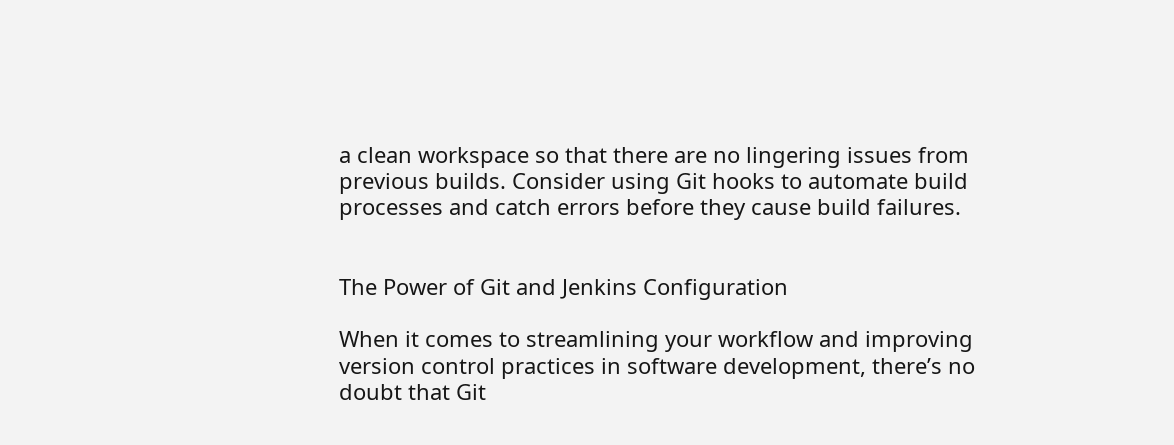a clean workspace so that there are no lingering issues from previous builds. Consider using Git hooks to automate build processes and catch errors before they cause build failures.


The Power of Git and Jenkins Configuration

When it comes to streamlining your workflow and improving version control practices in software development, there’s no doubt that Git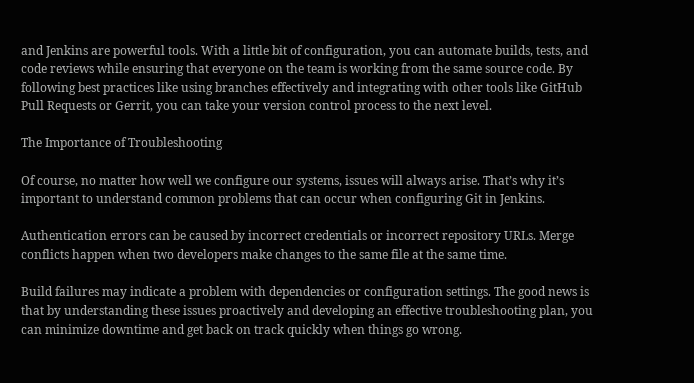and Jenkins are powerful tools. With a little bit of configuration, you can automate builds, tests, and code reviews while ensuring that everyone on the team is working from the same source code. By following best practices like using branches effectively and integrating with other tools like GitHub Pull Requests or Gerrit, you can take your version control process to the next level.

The Importance of Troubleshooting

Of course, no matter how well we configure our systems, issues will always arise. That’s why it’s important to understand common problems that can occur when configuring Git in Jenkins.

Authentication errors can be caused by incorrect credentials or incorrect repository URLs. Merge conflicts happen when two developers make changes to the same file at the same time.

Build failures may indicate a problem with dependencies or configuration settings. The good news is that by understanding these issues proactively and developing an effective troubleshooting plan, you can minimize downtime and get back on track quickly when things go wrong.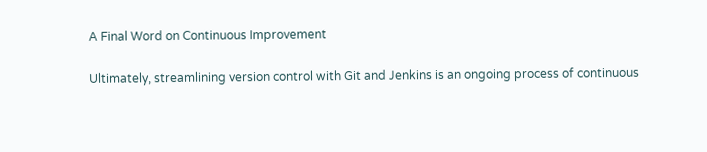A Final Word on Continuous Improvement

Ultimately, streamlining version control with Git and Jenkins is an ongoing process of continuous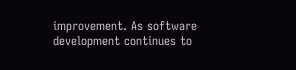improvement. As software development continues to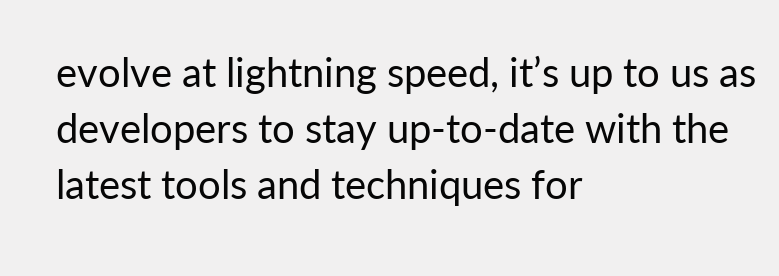evolve at lightning speed, it’s up to us as developers to stay up-to-date with the latest tools and techniques for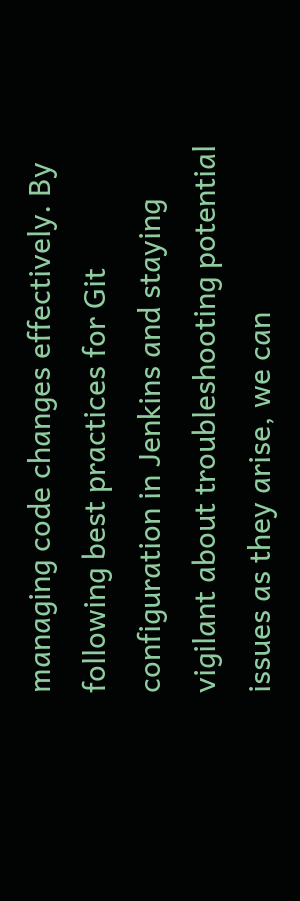managing code changes effectively. By following best practices for Git configuration in Jenkins and staying vigilant about troubleshooting potential issues as they arise, we can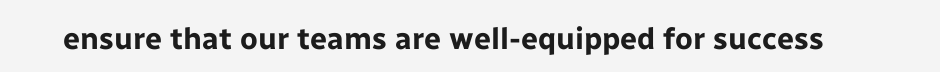ensure that our teams are well-equipped for success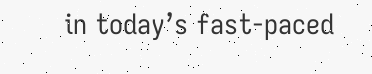in today’s fast-paced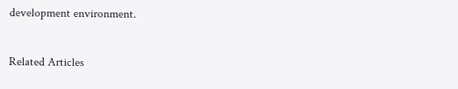development environment.

Related Articles